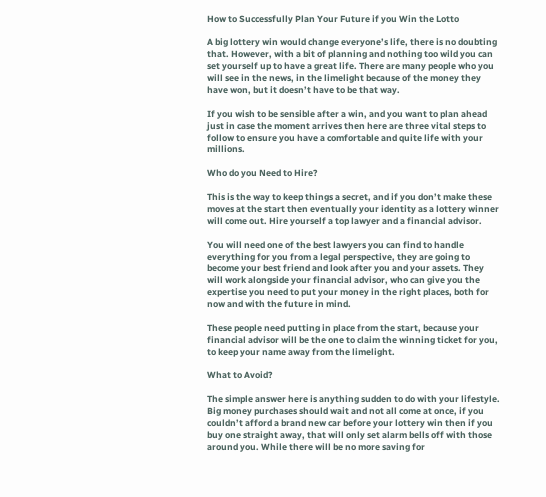How to Successfully Plan Your Future if you Win the Lotto

A big lottery win would change everyone’s life, there is no doubting that. However, with a bit of planning and nothing too wild you can set yourself up to have a great life. There are many people who you will see in the news, in the limelight because of the money they have won, but it doesn’t have to be that way.

If you wish to be sensible after a win, and you want to plan ahead just in case the moment arrives then here are three vital steps to follow to ensure you have a comfortable and quite life with your millions.

Who do you Need to Hire?

This is the way to keep things a secret, and if you don’t make these moves at the start then eventually your identity as a lottery winner will come out. Hire yourself a top lawyer and a financial advisor.

You will need one of the best lawyers you can find to handle everything for you from a legal perspective, they are going to become your best friend and look after you and your assets. They will work alongside your financial advisor, who can give you the expertise you need to put your money in the right places, both for now and with the future in mind.

These people need putting in place from the start, because your financial advisor will be the one to claim the winning ticket for you, to keep your name away from the limelight.

What to Avoid?

The simple answer here is anything sudden to do with your lifestyle. Big money purchases should wait and not all come at once, if you couldn’t afford a brand new car before your lottery win then if you buy one straight away, that will only set alarm bells off with those around you. While there will be no more saving for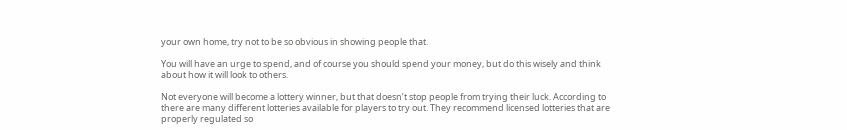your own home, try not to be so obvious in showing people that.

You will have an urge to spend, and of course you should spend your money, but do this wisely and think about how it will look to others.

Not everyone will become a lottery winner, but that doesn’t stop people from trying their luck. According to there are many different lotteries available for players to try out. They recommend licensed lotteries that are properly regulated so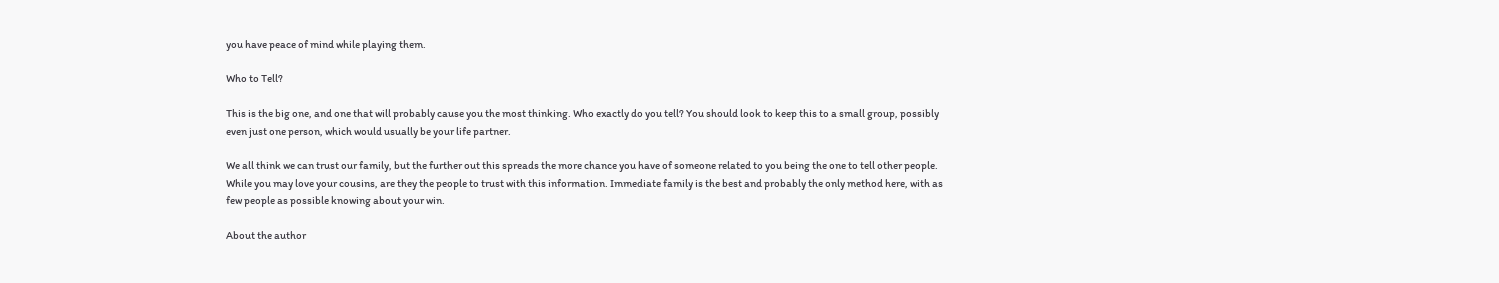you have peace of mind while playing them.

Who to Tell?

This is the big one, and one that will probably cause you the most thinking. Who exactly do you tell? You should look to keep this to a small group, possibly even just one person, which would usually be your life partner.

We all think we can trust our family, but the further out this spreads the more chance you have of someone related to you being the one to tell other people. While you may love your cousins, are they the people to trust with this information. Immediate family is the best and probably the only method here, with as few people as possible knowing about your win.

About the author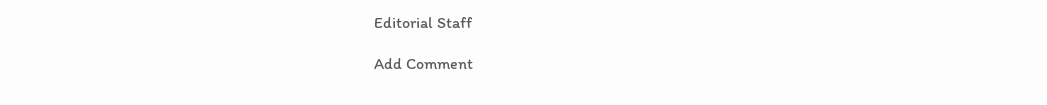Editorial Staff

Add Comment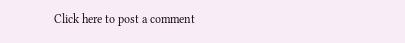Click here to post a comment